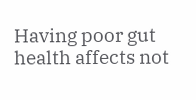Having poor gut health affects not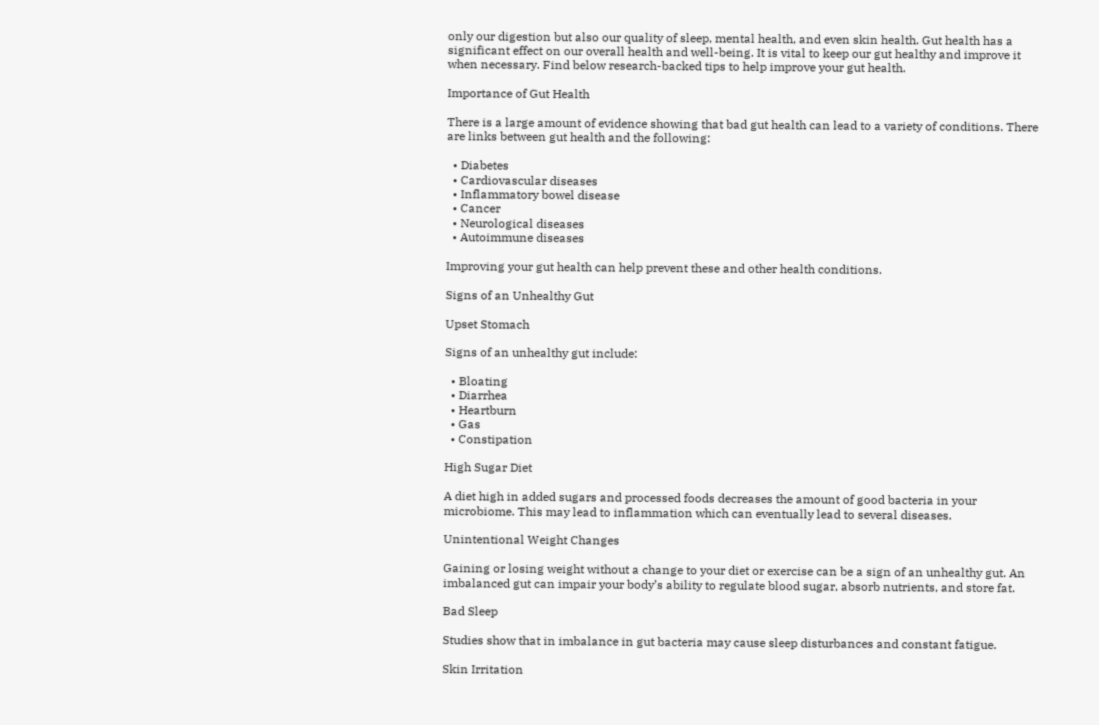only our digestion but also our quality of sleep, mental health, and even skin health. Gut health has a significant effect on our overall health and well-being. It is vital to keep our gut healthy and improve it when necessary. Find below research-backed tips to help improve your gut health.

Importance of Gut Health

There is a large amount of evidence showing that bad gut health can lead to a variety of conditions. There are links between gut health and the following:

  • Diabetes
  • Cardiovascular diseases
  • Inflammatory bowel disease
  • Cancer
  • Neurological diseases
  • Autoimmune diseases

Improving your gut health can help prevent these and other health conditions.

Signs of an Unhealthy Gut

Upset Stomach

Signs of an unhealthy gut include:

  • Bloating
  • Diarrhea
  • Heartburn
  • Gas
  • Constipation

High Sugar Diet

A diet high in added sugars and processed foods decreases the amount of good bacteria in your microbiome. This may lead to inflammation which can eventually lead to several diseases.

Unintentional Weight Changes

Gaining or losing weight without a change to your diet or exercise can be a sign of an unhealthy gut. An imbalanced gut can impair your body’s ability to regulate blood sugar, absorb nutrients, and store fat.

Bad Sleep

Studies show that in imbalance in gut bacteria may cause sleep disturbances and constant fatigue.

Skin Irritation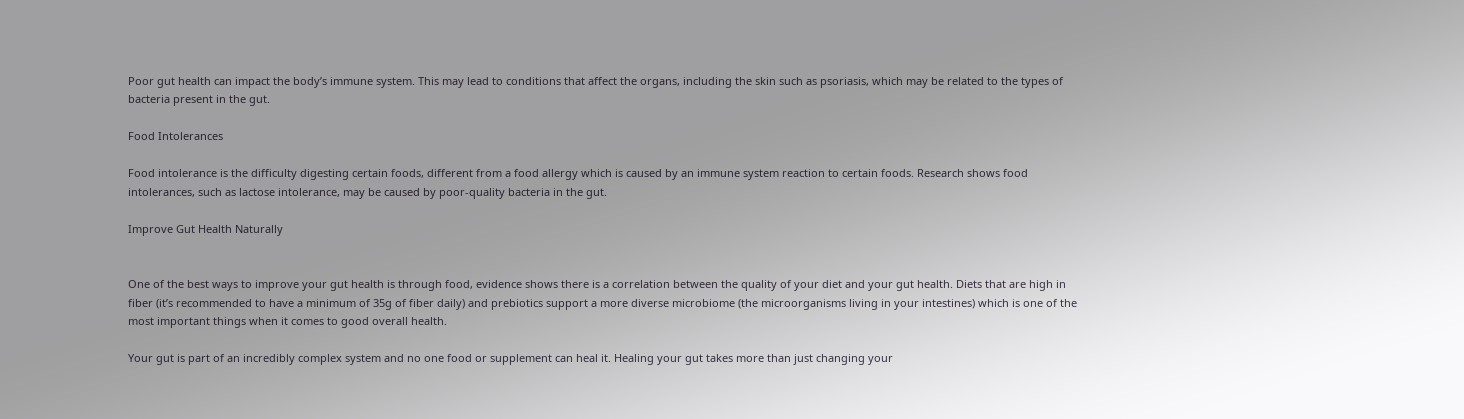Poor gut health can impact the body’s immune system. This may lead to conditions that affect the organs, including the skin such as psoriasis, which may be related to the types of bacteria present in the gut.

Food Intolerances

Food intolerance is the difficulty digesting certain foods, different from a food allergy which is caused by an immune system reaction to certain foods. Research shows food intolerances, such as lactose intolerance, may be caused by poor-quality bacteria in the gut.

Improve Gut Health Naturally


One of the best ways to improve your gut health is through food, evidence shows there is a correlation between the quality of your diet and your gut health. Diets that are high in fiber (it’s recommended to have a minimum of 35g of fiber daily) and prebiotics support a more diverse microbiome (the microorganisms living in your intestines) which is one of the most important things when it comes to good overall health.

Your gut is part of an incredibly complex system and no one food or supplement can heal it. Healing your gut takes more than just changing your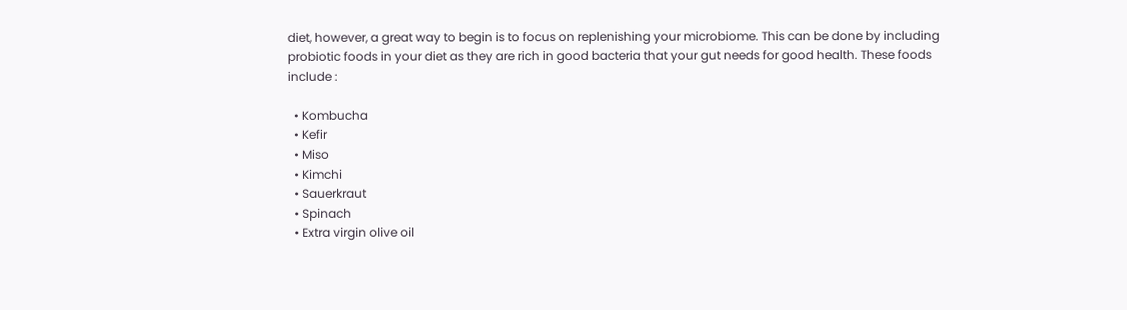diet, however, a great way to begin is to focus on replenishing your microbiome. This can be done by including probiotic foods in your diet as they are rich in good bacteria that your gut needs for good health. These foods include :

  • Kombucha
  • Kefir
  • Miso
  • Kimchi
  • Sauerkraut
  • Spinach
  • Extra virgin olive oil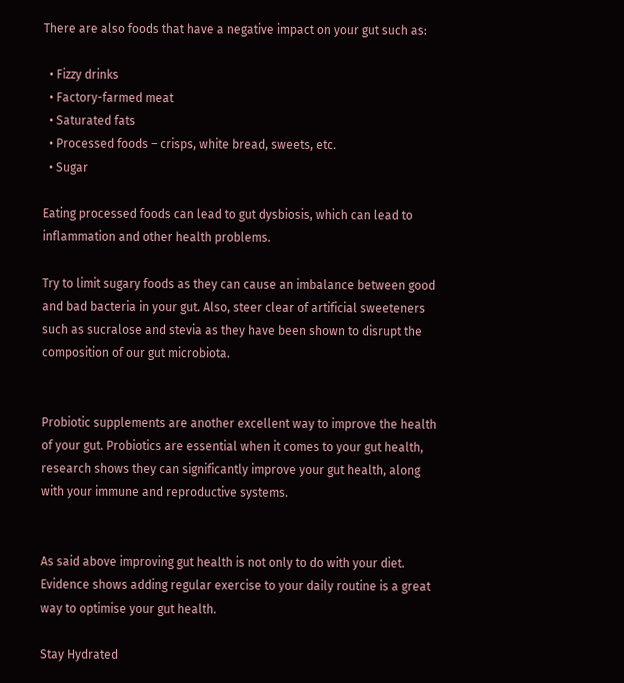There are also foods that have a negative impact on your gut such as:

  • Fizzy drinks
  • Factory-farmed meat
  • Saturated fats
  • Processed foods – crisps, white bread, sweets, etc.
  • Sugar

Eating processed foods can lead to gut dysbiosis, which can lead to inflammation and other health problems.

Try to limit sugary foods as they can cause an imbalance between good and bad bacteria in your gut. Also, steer clear of artificial sweeteners such as sucralose and stevia as they have been shown to disrupt the composition of our gut microbiota.


Probiotic supplements are another excellent way to improve the health of your gut. Probiotics are essential when it comes to your gut health, research shows they can significantly improve your gut health, along with your immune and reproductive systems.


As said above improving gut health is not only to do with your diet. Evidence shows adding regular exercise to your daily routine is a great way to optimise your gut health.

Stay Hydrated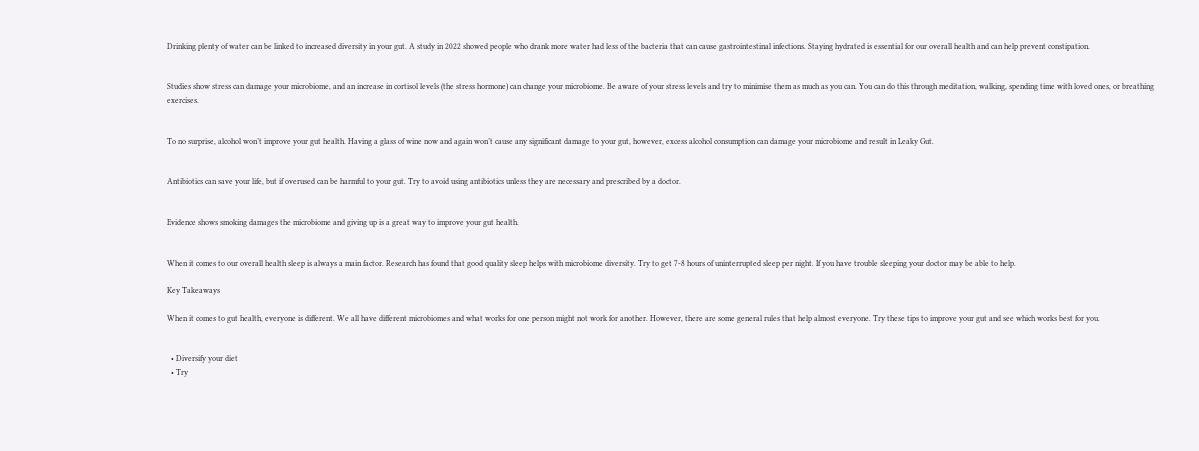Drinking plenty of water can be linked to increased diversity in your gut. A study in 2022 showed people who drank more water had less of the bacteria that can cause gastrointestinal infections. Staying hydrated is essential for our overall health and can help prevent constipation.


Studies show stress can damage your microbiome, and an increase in cortisol levels (the stress hormone) can change your microbiome. Be aware of your stress levels and try to minimise them as much as you can. You can do this through meditation, walking, spending time with loved ones, or breathing exercises.


To no surprise, alcohol won’t improve your gut health. Having a glass of wine now and again won’t cause any significant damage to your gut, however, excess alcohol consumption can damage your microbiome and result in Leaky Gut.


Antibiotics can save your life, but if overused can be harmful to your gut. Try to avoid using antibiotics unless they are necessary and prescribed by a doctor.


Evidence shows smoking damages the microbiome and giving up is a great way to improve your gut health.


When it comes to our overall health sleep is always a main factor. Research has found that good quality sleep helps with microbiome diversity. Try to get 7-8 hours of uninterrupted sleep per night. If you have trouble sleeping your doctor may be able to help.

Key Takeaways

When it comes to gut health, everyone is different. We all have different microbiomes and what works for one person might not work for another. However, there are some general rules that help almost everyone. Try these tips to improve your gut and see which works best for you.


  • Diversify your diet
  • Try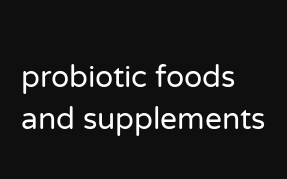probiotic foods and supplements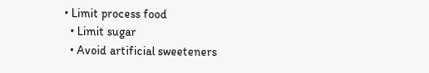• Limit process food
  • Limit sugar
  • Avoid artificial sweeteners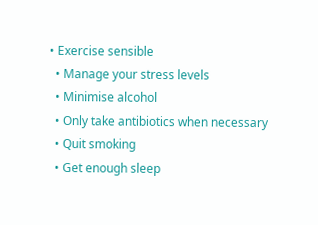• Exercise sensible
  • Manage your stress levels
  • Minimise alcohol
  • Only take antibiotics when necessary
  • Quit smoking
  • Get enough sleep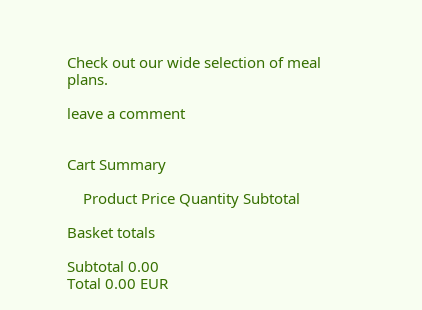Check out our wide selection of meal plans.

leave a comment


Cart Summary

    Product Price Quantity Subtotal

Basket totals

Subtotal 0.00
Total 0.00 EUR